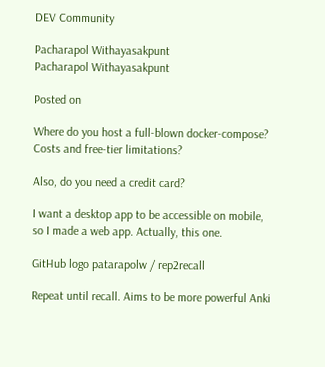DEV Community

Pacharapol Withayasakpunt
Pacharapol Withayasakpunt

Posted on

Where do you host a full-blown docker-compose? Costs and free-tier limitations?

Also, do you need a credit card?

I want a desktop app to be accessible on mobile, so I made a web app. Actually, this one.

GitHub logo patarapolw / rep2recall

Repeat until recall. Aims to be more powerful Anki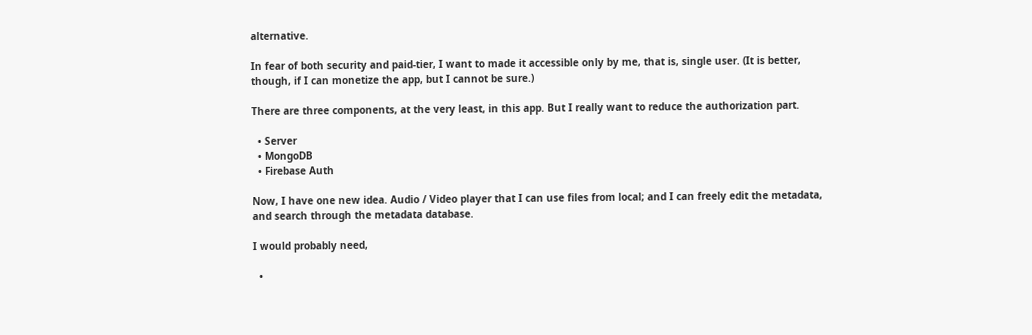alternative.

In fear of both security and paid-tier, I want to made it accessible only by me, that is, single user. (It is better, though, if I can monetize the app, but I cannot be sure.)

There are three components, at the very least, in this app. But I really want to reduce the authorization part.

  • Server
  • MongoDB
  • Firebase Auth

Now, I have one new idea. Audio / Video player that I can use files from local; and I can freely edit the metadata, and search through the metadata database.

I would probably need,

  •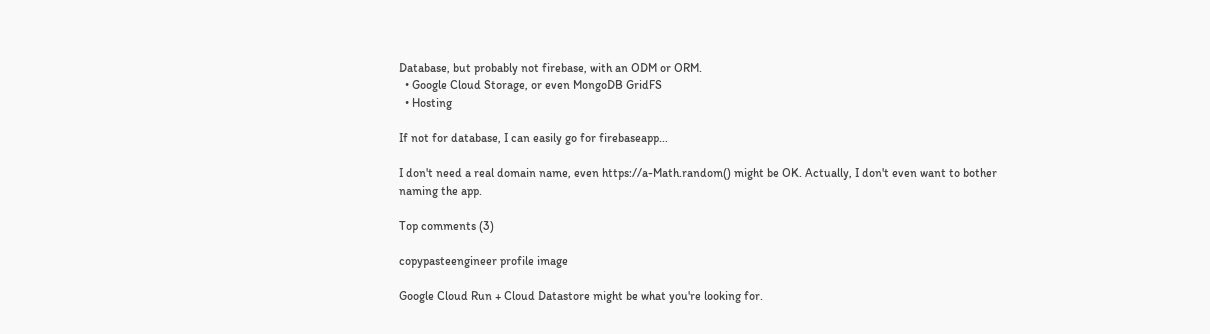Database, but probably not firebase, with an ODM or ORM.
  • Google Cloud Storage, or even MongoDB GridFS
  • Hosting

If not for database, I can easily go for firebaseapp...

I don't need a real domain name, even https://a-Math.random() might be OK. Actually, I don't even want to bother naming the app.

Top comments (3)

copypasteengineer profile image

Google Cloud Run + Cloud Datastore might be what you're looking for.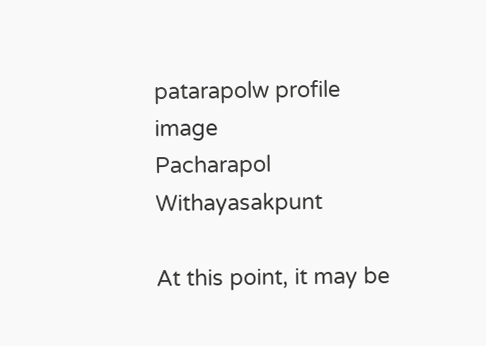patarapolw profile image
Pacharapol Withayasakpunt

At this point, it may be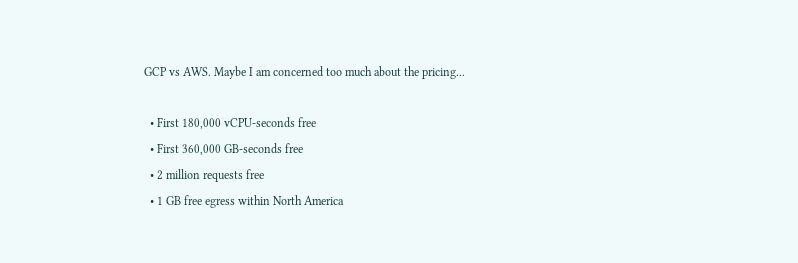GCP vs AWS. Maybe I am concerned too much about the pricing...

  • First 180,000 vCPU-seconds free
  • First 360,000 GB-seconds free
  • 2 million requests free
  • 1 GB free egress within North America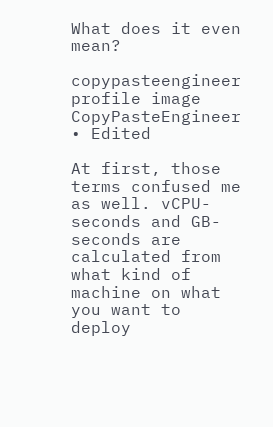What does it even mean?

copypasteengineer profile image
CopyPasteEngineer • Edited

At first, those terms confused me as well. vCPU-seconds and GB-seconds are calculated from what kind of machine on what you want to deploy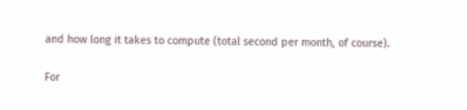and how long it takes to compute (total second per month, of course).

For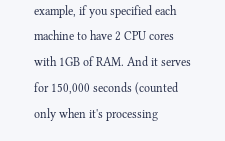example, if you specified each machine to have 2 CPU cores with 1GB of RAM. And it serves for 150,000 seconds (counted only when it's processing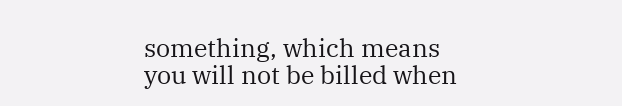something, which means you will not be billed when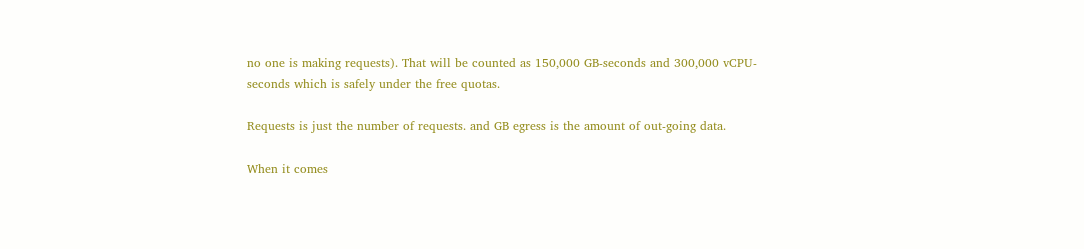no one is making requests). That will be counted as 150,000 GB-seconds and 300,000 vCPU-seconds which is safely under the free quotas.

Requests is just the number of requests. and GB egress is the amount of out-going data.

When it comes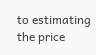to estimating the price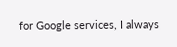for Google services, I always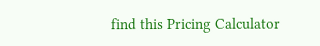find this Pricing Calculator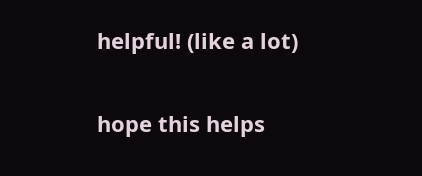helpful! (like a lot)

hope this helps